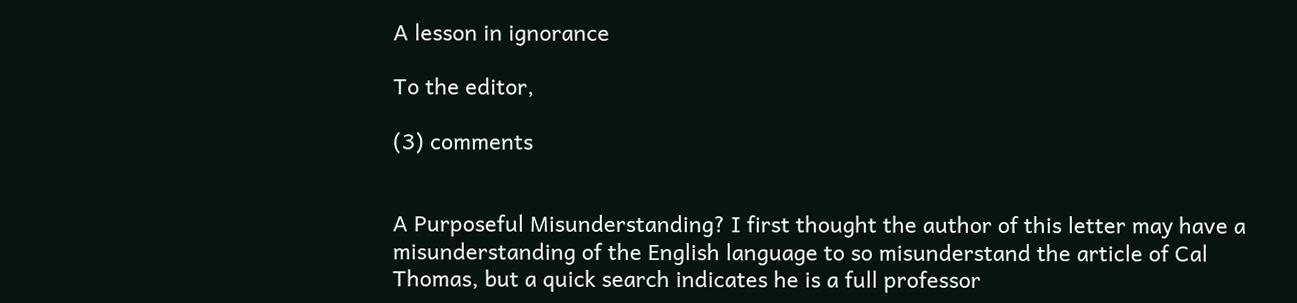A lesson in ignorance

To the editor,

(3) comments


A Purposeful Misunderstanding? I first thought the author of this letter may have a misunderstanding of the English language to so misunderstand the article of Cal Thomas, but a quick search indicates he is a full professor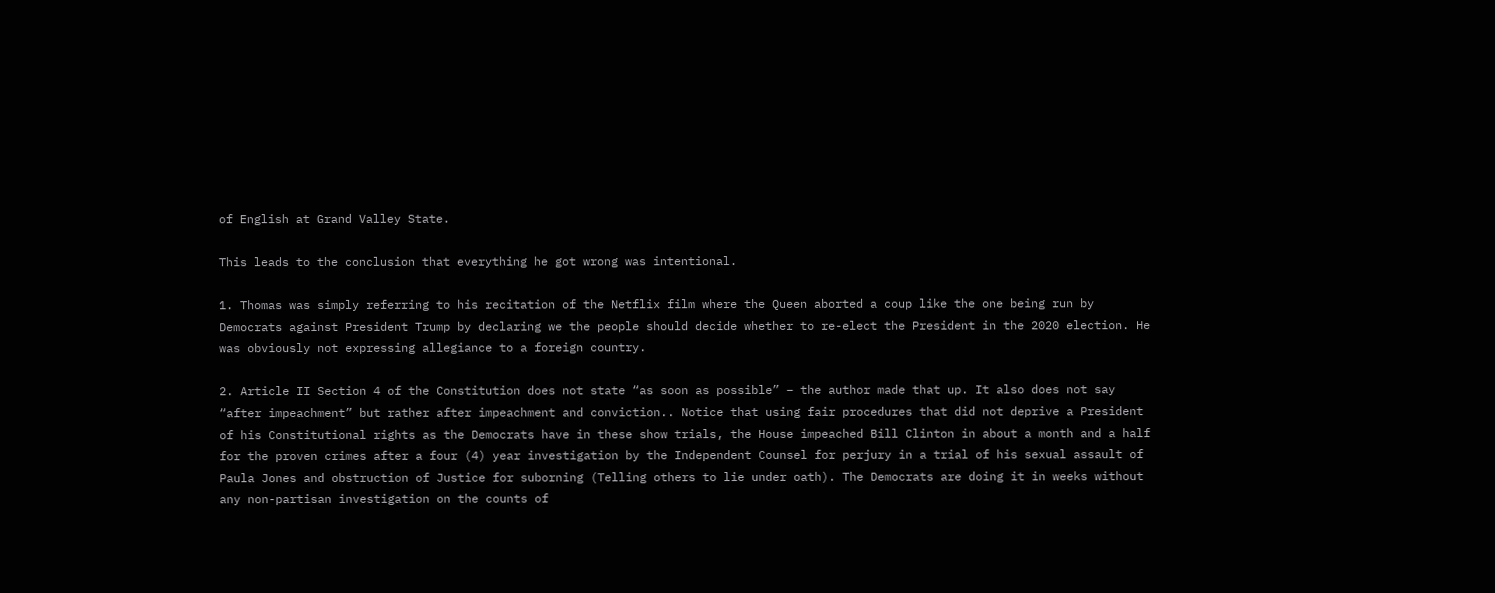of English at Grand Valley State.

This leads to the conclusion that everything he got wrong was intentional.

1. Thomas was simply referring to his recitation of the Netflix film where the Queen aborted a coup like the one being run by Democrats against President Trump by declaring we the people should decide whether to re-elect the President in the 2020 election. He was obviously not expressing allegiance to a foreign country.

2. Article II Section 4 of the Constitution does not state “as soon as possible” – the author made that up. It also does not say “after impeachment” but rather after impeachment and conviction.. Notice that using fair procedures that did not deprive a President of his Constitutional rights as the Democrats have in these show trials, the House impeached Bill Clinton in about a month and a half for the proven crimes after a four (4) year investigation by the Independent Counsel for perjury in a trial of his sexual assault of Paula Jones and obstruction of Justice for suborning (Telling others to lie under oath). The Democrats are doing it in weeks without any non-partisan investigation on the counts of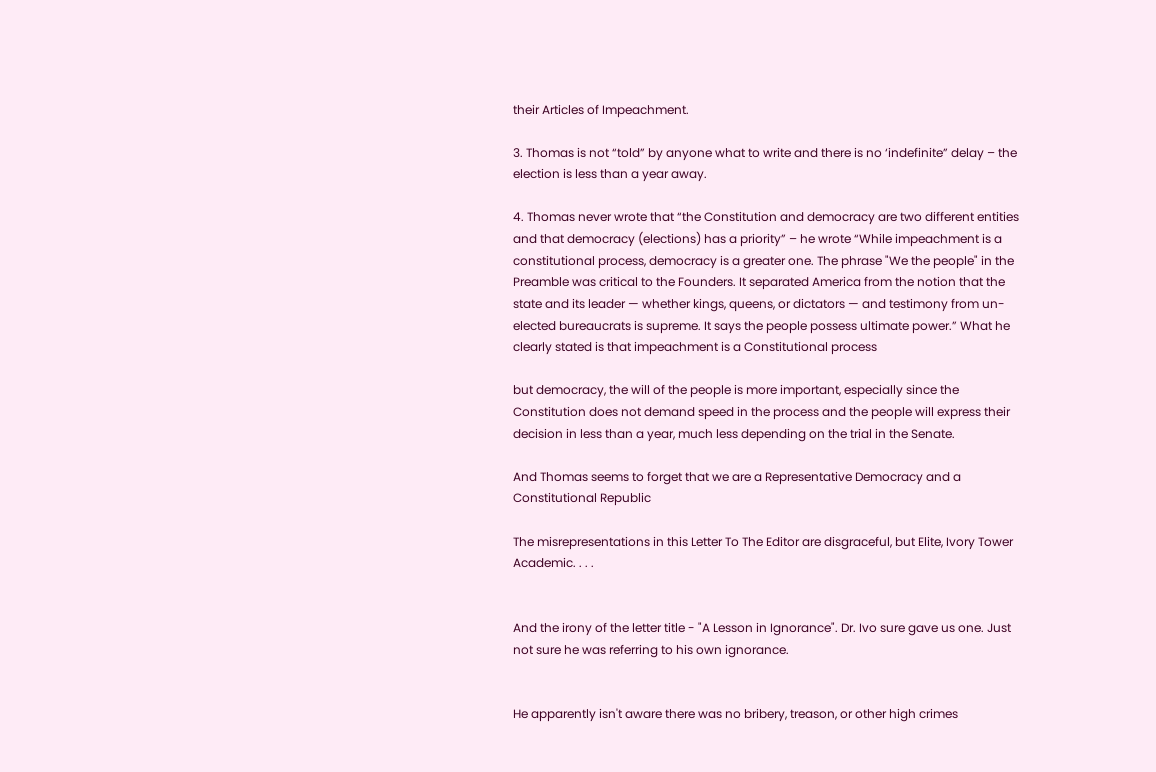their Articles of Impeachment.

3. Thomas is not “told” by anyone what to write and there is no ‘indefinite” delay – the election is less than a year away.

4. Thomas never wrote that “the Constitution and democracy are two different entities and that democracy (elections) has a priority” – he wrote “While impeachment is a constitutional process, democracy is a greater one. The phrase "We the people" in the Preamble was critical to the Founders. It separated America from the notion that the state and its leader — whether kings, queens, or dictators — and testimony from un-elected bureaucrats is supreme. It says the people possess ultimate power.” What he clearly stated is that impeachment is a Constitutional process

but democracy, the will of the people is more important, especially since the Constitution does not demand speed in the process and the people will express their decision in less than a year, much less depending on the trial in the Senate.

And Thomas seems to forget that we are a Representative Democracy and a Constitutional Republic

The misrepresentations in this Letter To The Editor are disgraceful, but Elite, Ivory Tower Academic. . . .


And the irony of the letter title - "A Lesson in Ignorance". Dr. Ivo sure gave us one. Just not sure he was referring to his own ignorance.


He apparently isn't aware there was no bribery, treason, or other high crimes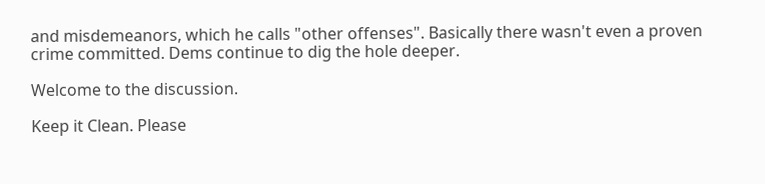and misdemeanors, which he calls "other offenses". Basically there wasn't even a proven crime committed. Dems continue to dig the hole deeper.

Welcome to the discussion.

Keep it Clean. Please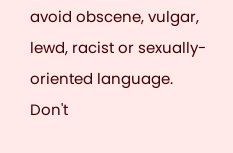avoid obscene, vulgar, lewd, racist or sexually-oriented language.
Don't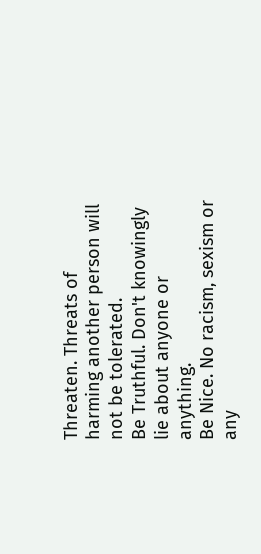Threaten. Threats of harming another person will not be tolerated.
Be Truthful. Don't knowingly lie about anyone or anything.
Be Nice. No racism, sexism or any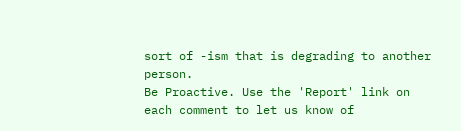sort of -ism that is degrading to another person.
Be Proactive. Use the 'Report' link on each comment to let us know of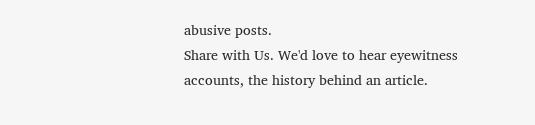abusive posts.
Share with Us. We'd love to hear eyewitness accounts, the history behind an article.